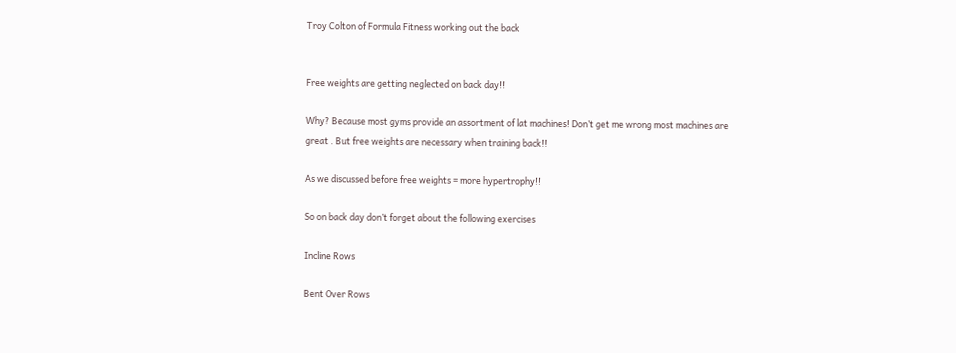Troy Colton of Formula Fitness working out the back


Free weights are getting neglected on back day!!

Why? Because most gyms provide an assortment of lat machines! Don’t get me wrong most machines are great . But free weights are necessary when training back!!

As we discussed before free weights = more hypertrophy!!

So on back day don’t forget about the following exercises

Incline Rows

Bent Over Rows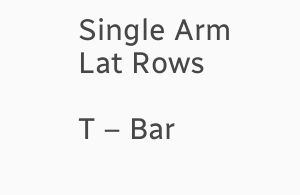Single Arm Lat Rows

T – Bar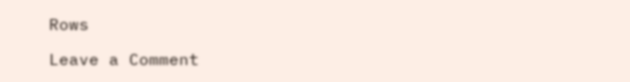Rows

Leave a Comment